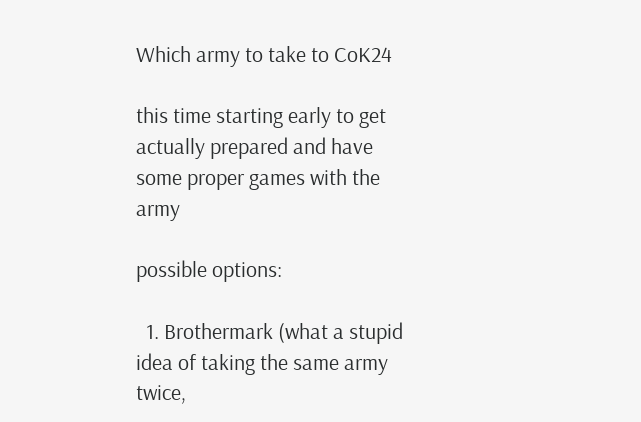Which army to take to CoK24

this time starting early to get actually prepared and have some proper games with the army

possible options:

  1. Brothermark (what a stupid idea of taking the same army twice,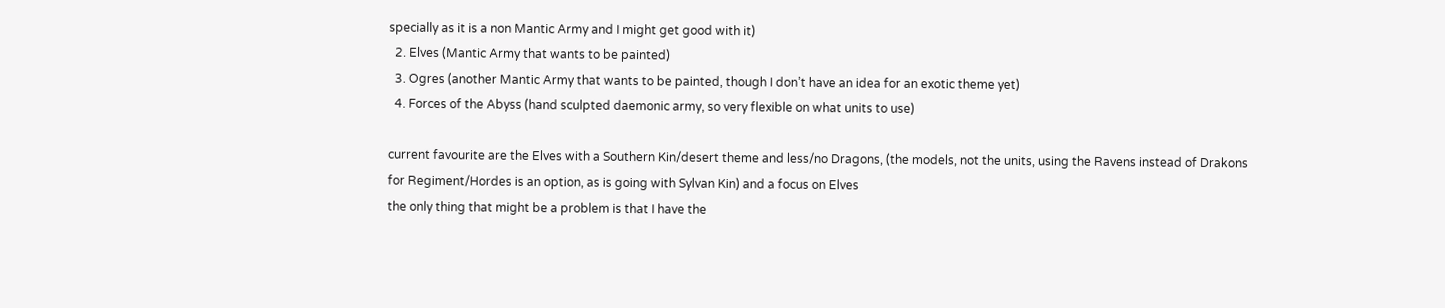specially as it is a non Mantic Army and I might get good with it)
  2. Elves (Mantic Army that wants to be painted)
  3. Ogres (another Mantic Army that wants to be painted, though I don’t have an idea for an exotic theme yet)
  4. Forces of the Abyss (hand sculpted daemonic army, so very flexible on what units to use)

current favourite are the Elves with a Southern Kin/desert theme and less/no Dragons, (the models, not the units, using the Ravens instead of Drakons for Regiment/Hordes is an option, as is going with Sylvan Kin) and a focus on Elves
the only thing that might be a problem is that I have the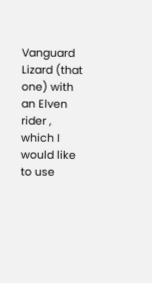Vanguard Lizard (that one) with an Elven rider , which I would like to use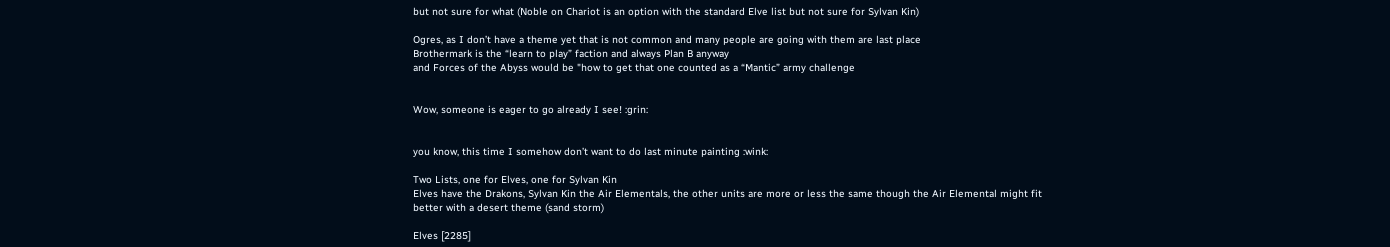but not sure for what (Noble on Chariot is an option with the standard Elve list but not sure for Sylvan Kin)

Ogres, as I don’t have a theme yet that is not common and many people are going with them are last place
Brothermark is the “learn to play” faction and always Plan B anyway
and Forces of the Abyss would be "how to get that one counted as a “Mantic” army challenge


Wow, someone is eager to go already I see! :grin:


you know, this time I somehow don’t want to do last minute painting :wink:

Two Lists, one for Elves, one for Sylvan Kin
Elves have the Drakons, Sylvan Kin the Air Elementals, the other units are more or less the same though the Air Elemental might fit better with a desert theme (sand storm)

Elves [2285]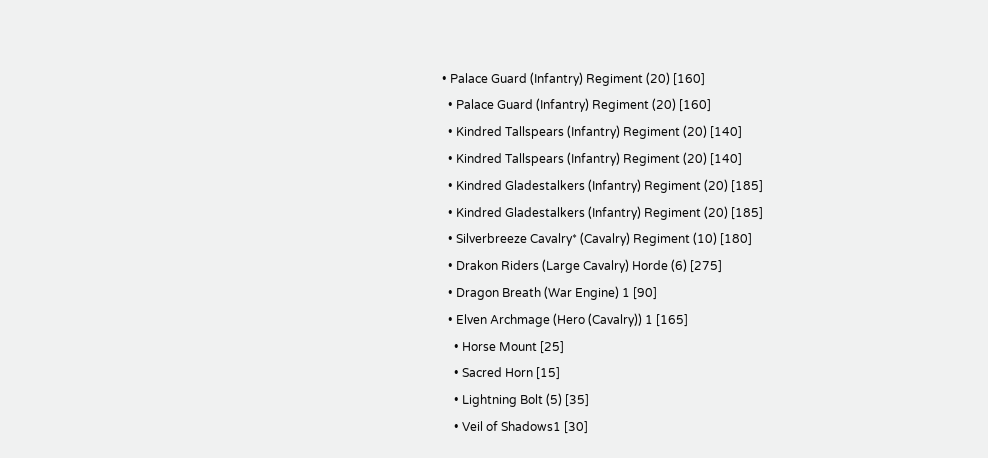• Palace Guard (Infantry) Regiment (20) [160]
  • Palace Guard (Infantry) Regiment (20) [160]
  • Kindred Tallspears (Infantry) Regiment (20) [140]
  • Kindred Tallspears (Infantry) Regiment (20) [140]
  • Kindred Gladestalkers (Infantry) Regiment (20) [185]
  • Kindred Gladestalkers (Infantry) Regiment (20) [185]
  • Silverbreeze Cavalry* (Cavalry) Regiment (10) [180]
  • Drakon Riders (Large Cavalry) Horde (6) [275]
  • Dragon Breath (War Engine) 1 [90]
  • Elven Archmage (Hero (Cavalry)) 1 [165]
    • Horse Mount [25]
    • Sacred Horn [15]
    • Lightning Bolt (5) [35]
    • Veil of Shadows1 [30]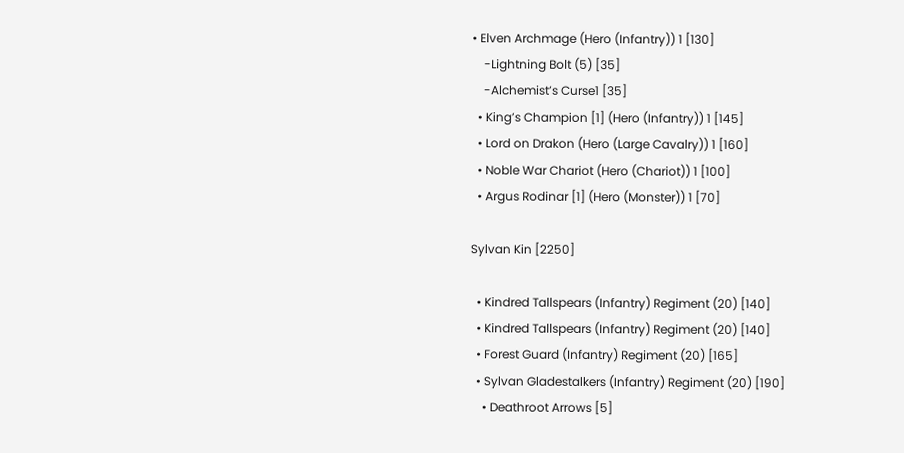• Elven Archmage (Hero (Infantry)) 1 [130]
    -Lightning Bolt (5) [35]
    -Alchemist’s Curse1 [35]
  • King’s Champion [1] (Hero (Infantry)) 1 [145]
  • Lord on Drakon (Hero (Large Cavalry)) 1 [160]
  • Noble War Chariot (Hero (Chariot)) 1 [100]
  • Argus Rodinar [1] (Hero (Monster)) 1 [70]

Sylvan Kin [2250]

  • Kindred Tallspears (Infantry) Regiment (20) [140]
  • Kindred Tallspears (Infantry) Regiment (20) [140]
  • Forest Guard (Infantry) Regiment (20) [165]
  • Sylvan Gladestalkers (Infantry) Regiment (20) [190]
    • Deathroot Arrows [5]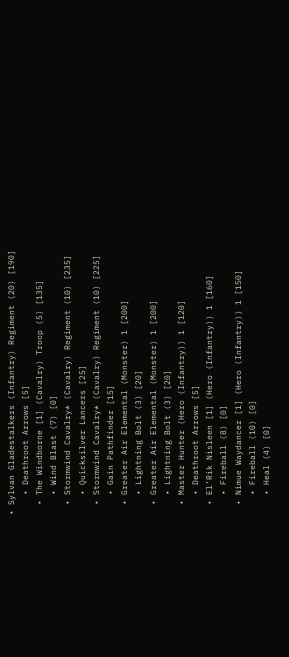• Sylvan Gladestalkers (Infantry) Regiment (20) [190]
    • Deathroot Arrows [5]
  • The Windborne [1] (Cavalry) Troop (5) [135]
    • Wind Blast (7) [0]
  • Stormwind Cavalry* (Cavalry) Regiment (10) [235]
    • Quicksilver Lancers [25]
  • Stormwind Cavalry* (Cavalry) Regiment (10) [225]
    • Gain Pathfinder [15]
  • Greater Air Elemental (Monster) 1 [200]
    • Lightning Bolt (3) [20]
  • Greater Air Elemental (Monster) 1 [200]
    • Lightning Bolt (3) [20]
  • Master Hunter (Hero (Infantry)) 1 [120]
    • Deathroot Arrows [5]
  • El’Rik Nisleen [1] (Hero (Infantry)) 1 [160]
    • Fireball (8) [0]
  • Nimue Waydancer [1] (Hero (Infantry)) 1 [150]
    • Fireball (10) [0]
    • Heal (4) [0]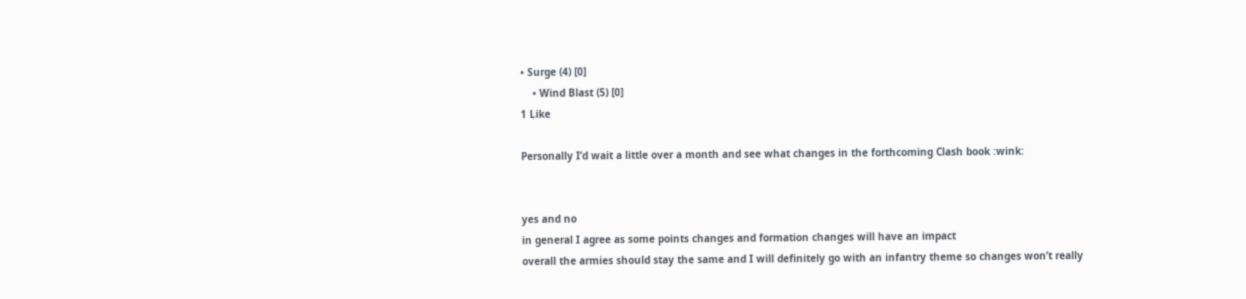• Surge (4) [0]
    • Wind Blast (5) [0]
1 Like

Personally I’d wait a little over a month and see what changes in the forthcoming Clash book :wink:


yes and no
in general I agree as some points changes and formation changes will have an impact
overall the armies should stay the same and I will definitely go with an infantry theme so changes won’t really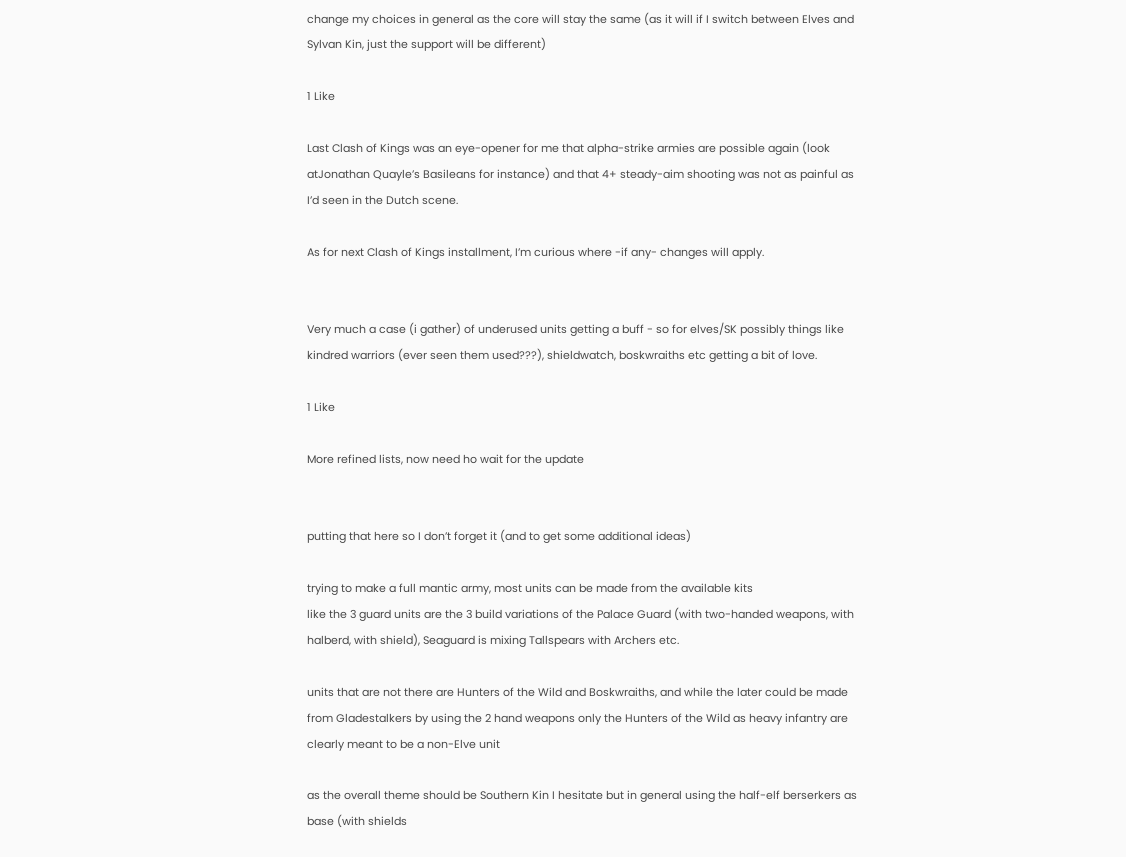change my choices in general as the core will stay the same (as it will if I switch between Elves and Sylvan Kin, just the support will be different)

1 Like

Last Clash of Kings was an eye-opener for me that alpha-strike armies are possible again (look atJonathan Quayle’s Basileans for instance) and that 4+ steady-aim shooting was not as painful as I’d seen in the Dutch scene.

As for next Clash of Kings installment, I’m curious where -if any- changes will apply.


Very much a case (i gather) of underused units getting a buff - so for elves/SK possibly things like kindred warriors (ever seen them used???), shieldwatch, boskwraiths etc getting a bit of love.

1 Like

More refined lists, now need ho wait for the update


putting that here so I don’t forget it (and to get some additional ideas)

trying to make a full mantic army, most units can be made from the available kits
like the 3 guard units are the 3 build variations of the Palace Guard (with two-handed weapons, with halberd, with shield), Seaguard is mixing Tallspears with Archers etc.

units that are not there are Hunters of the Wild and Boskwraiths, and while the later could be made from Gladestalkers by using the 2 hand weapons only the Hunters of the Wild as heavy infantry are clearly meant to be a non-Elve unit

as the overall theme should be Southern Kin I hesitate but in general using the half-elf berserkers as base (with shields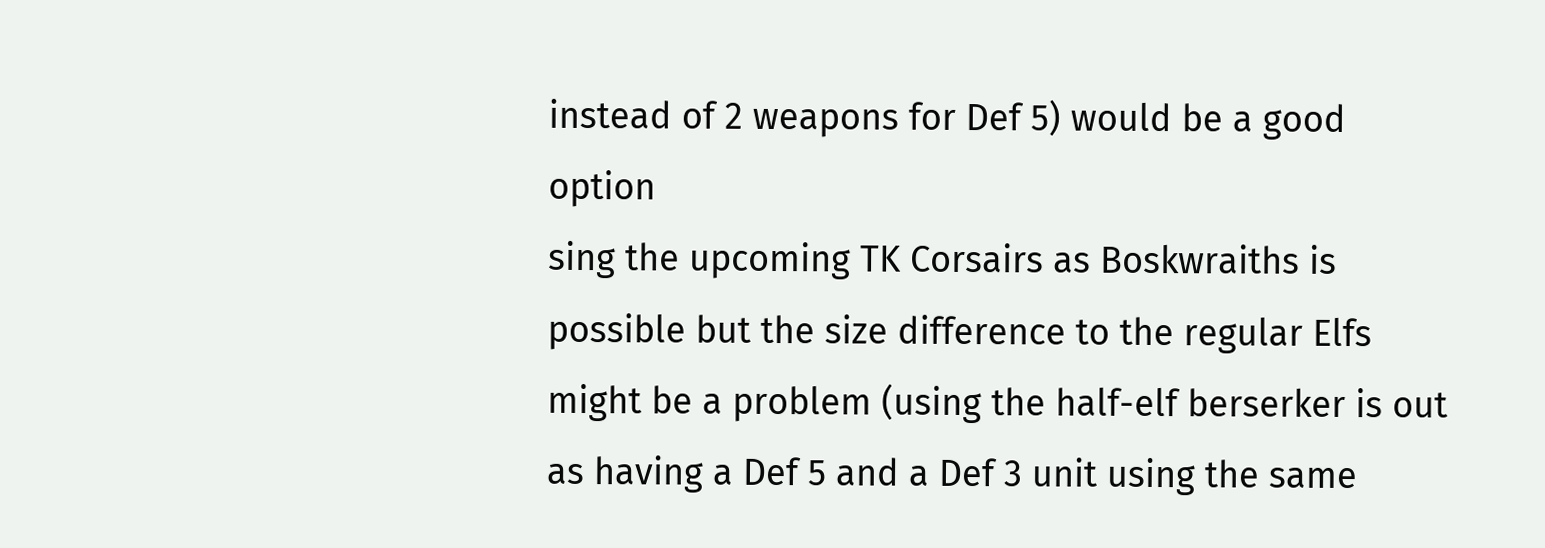instead of 2 weapons for Def 5) would be a good option
sing the upcoming TK Corsairs as Boskwraiths is possible but the size difference to the regular Elfs might be a problem (using the half-elf berserker is out as having a Def 5 and a Def 3 unit using the same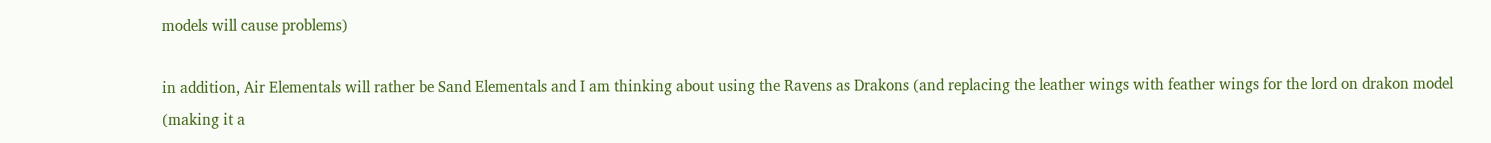models will cause problems)

in addition, Air Elementals will rather be Sand Elementals and I am thinking about using the Ravens as Drakons (and replacing the leather wings with feather wings for the lord on drakon model (making it a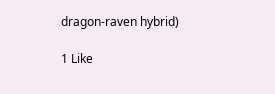dragon-raven hybrid)

1 Like